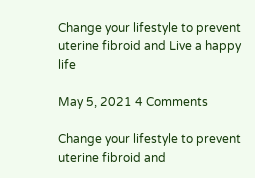Change your lifestyle to prevent uterine fibroid and Live a happy life

May 5, 2021 4 Comments

Change your lifestyle to prevent uterine fibroid and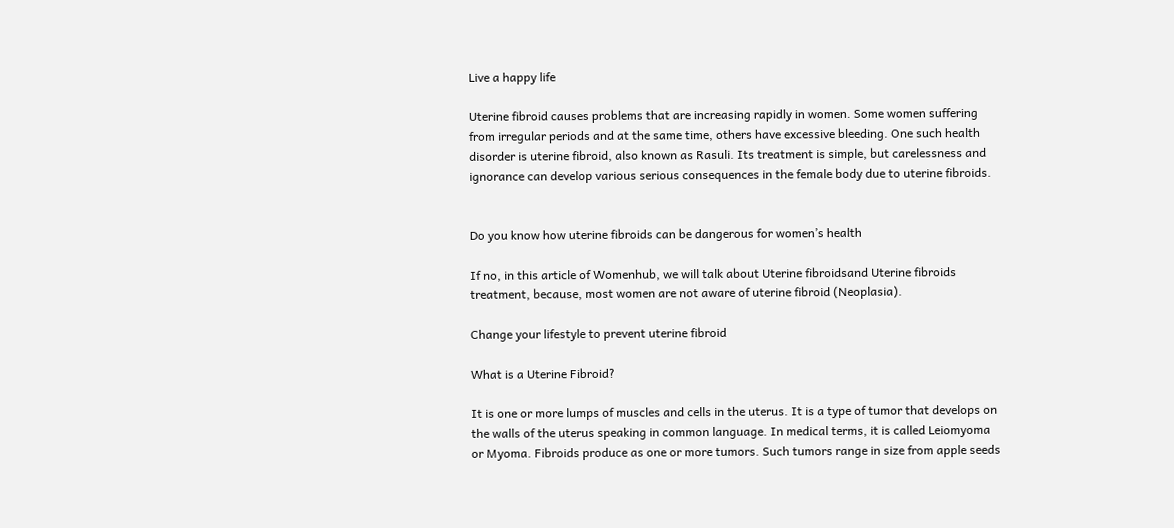Live a happy life

Uterine fibroid causes problems that are increasing rapidly in women. Some women suffering from irregular periods and at the same time, others have excessive bleeding. One such health disorder is uterine fibroid, also known as Rasuli. Its treatment is simple, but carelessness and ignorance can develop various serious consequences in the female body due to uterine fibroids.


Do you know how uterine fibroids can be dangerous for women’s health

If no, in this article of Womenhub, we will talk about Uterine fibroidsand Uterine fibroids treatment, because, most women are not aware of uterine fibroid (Neoplasia).

Change your lifestyle to prevent uterine fibroid

What is a Uterine Fibroid?

It is one or more lumps of muscles and cells in the uterus. It is a type of tumor that develops on the walls of the uterus speaking in common language. In medical terms, it is called Leiomyoma or Myoma. Fibroids produce as one or more tumors. Such tumors range in size from apple seeds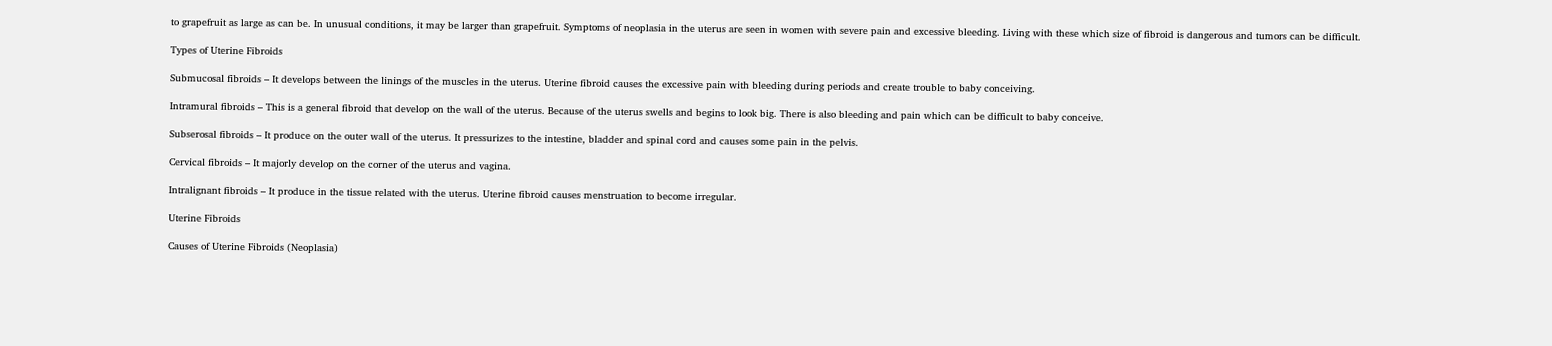to grapefruit as large as can be. In unusual conditions, it may be larger than grapefruit. Symptoms of neoplasia in the uterus are seen in women with severe pain and excessive bleeding. Living with these which size of fibroid is dangerous and tumors can be difficult.

Types of Uterine Fibroids

Submucosal fibroids – It develops between the linings of the muscles in the uterus. Uterine fibroid causes the excessive pain with bleeding during periods and create trouble to baby conceiving.

Intramural fibroids – This is a general fibroid that develop on the wall of the uterus. Because of the uterus swells and begins to look big. There is also bleeding and pain which can be difficult to baby conceive.

Subserosal fibroids – It produce on the outer wall of the uterus. It pressurizes to the intestine, bladder and spinal cord and causes some pain in the pelvis.

Cervical fibroids – It majorly develop on the corner of the uterus and vagina.

Intralignant fibroids – It produce in the tissue related with the uterus. Uterine fibroid causes menstruation to become irregular.

Uterine Fibroids

Causes of Uterine Fibroids (Neoplasia)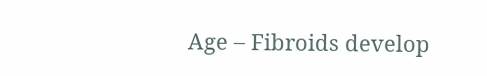Age – Fibroids develop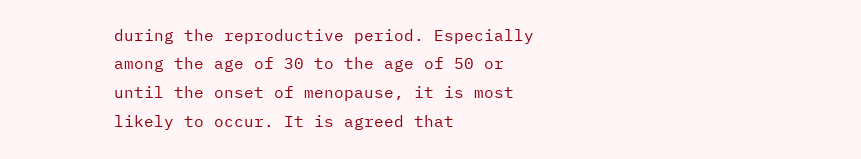during the reproductive period. Especially among the age of 30 to the age of 50 or until the onset of menopause, it is most likely to occur. It is agreed that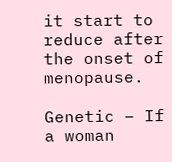it start to reduce after the onset of menopause.

Genetic – If a woman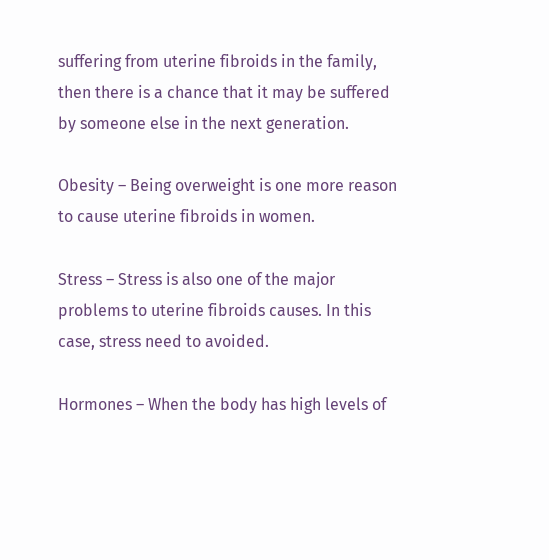suffering from uterine fibroids in the family, then there is a chance that it may be suffered by someone else in the next generation.

Obesity – Being overweight is one more reason to cause uterine fibroids in women.

Stress – Stress is also one of the major problems to uterine fibroids causes. In this case, stress need to avoided.

Hormones – When the body has high levels of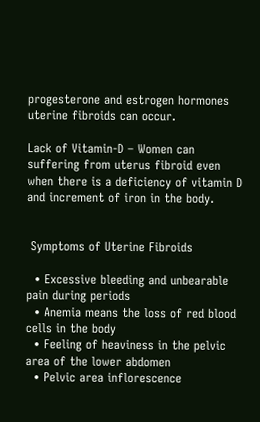progesterone and estrogen hormones uterine fibroids can occur.

Lack of Vitamin-D – Women can suffering from uterus fibroid even when there is a deficiency of vitamin D and increment of iron in the body.


 Symptoms of Uterine Fibroids

  • Excessive bleeding and unbearable pain during periods
  • Anemia means the loss of red blood cells in the body
  • Feeling of heaviness in the pelvic area of the lower abdomen
  • Pelvic area inflorescence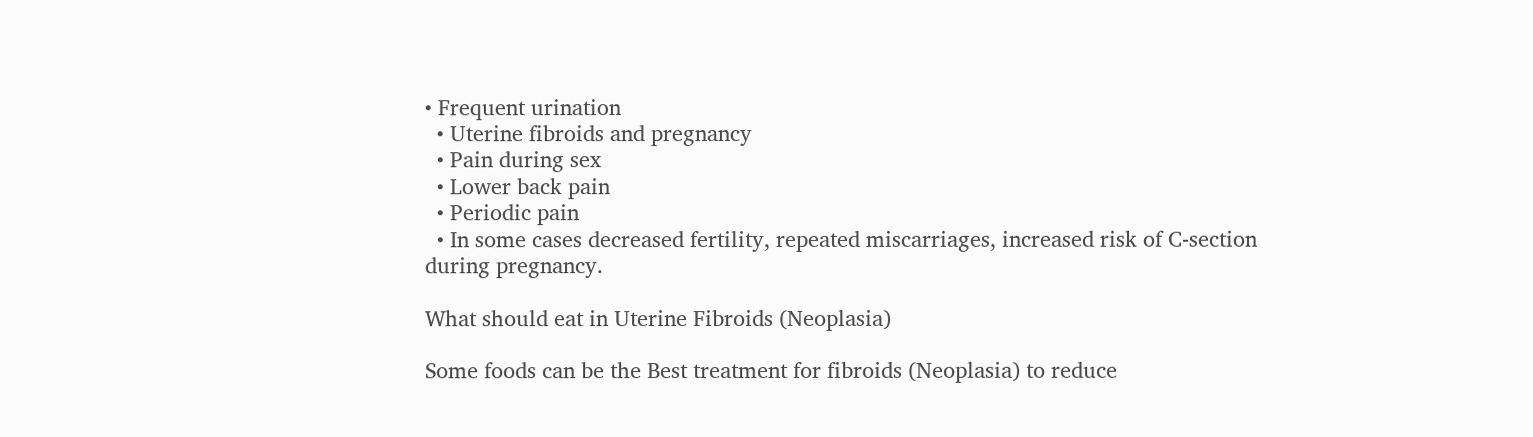• Frequent urination
  • Uterine fibroids and pregnancy
  • Pain during sex
  • Lower back pain
  • Periodic pain
  • In some cases decreased fertility, repeated miscarriages, increased risk of C-section during pregnancy.

What should eat in Uterine Fibroids (Neoplasia)

Some foods can be the Best treatment for fibroids (Neoplasia) to reduce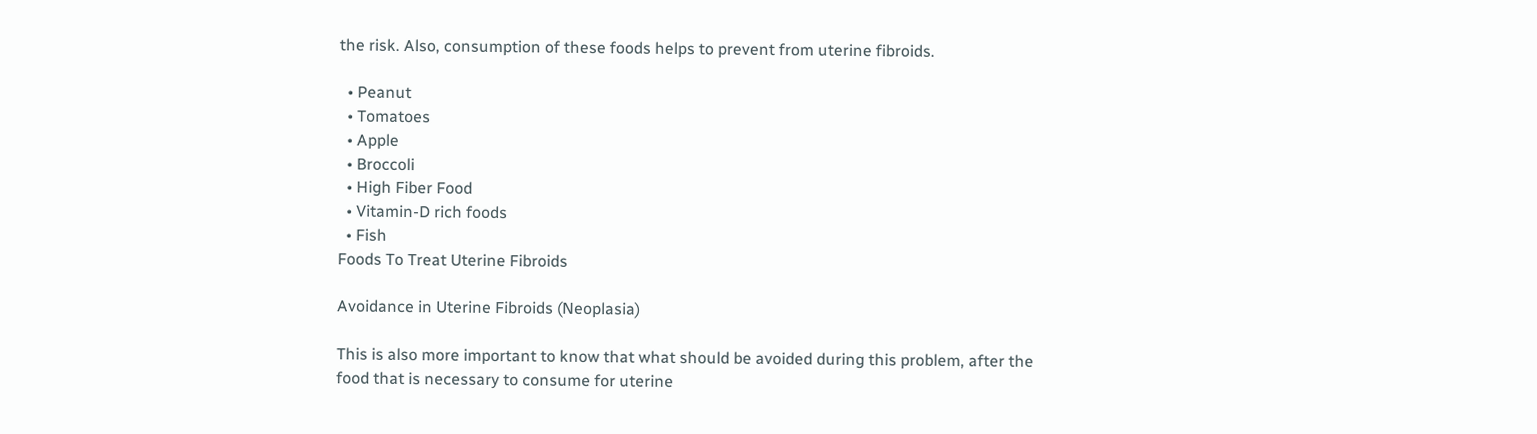the risk. Also, consumption of these foods helps to prevent from uterine fibroids.

  • Peanut
  • Tomatoes
  • Apple
  • Broccoli
  • High Fiber Food
  • Vitamin-D rich foods
  • Fish
Foods To Treat Uterine Fibroids

Avoidance in Uterine Fibroids (Neoplasia)

This is also more important to know that what should be avoided during this problem, after the food that is necessary to consume for uterine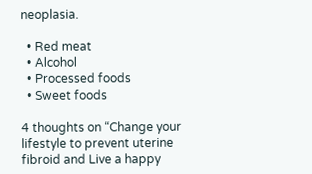neoplasia.

  • Red meat
  • Alcohol
  • Processed foods
  • Sweet foods

4 thoughts on “Change your lifestyle to prevent uterine fibroid and Live a happy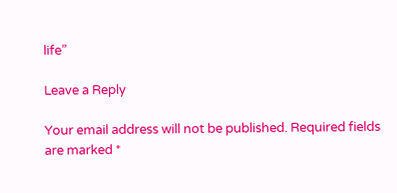life”

Leave a Reply

Your email address will not be published. Required fields are marked *